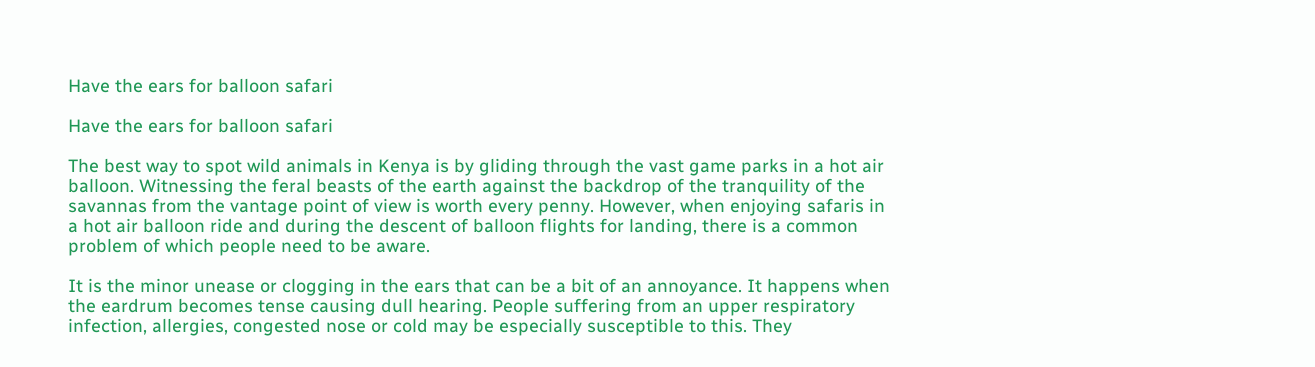Have the ears for balloon safari

Have the ears for balloon safari

The best way to spot wild animals in Kenya is by gliding through the vast game parks in a hot air balloon. Witnessing the feral beasts of the earth against the backdrop of the tranquility of the savannas from the vantage point of view is worth every penny. However, when enjoying safaris in a hot air balloon ride and during the descent of balloon flights for landing, there is a common problem of which people need to be aware.

It is the minor unease or clogging in the ears that can be a bit of an annoyance. It happens when the eardrum becomes tense causing dull hearing. People suffering from an upper respiratory infection, allergies, congested nose or cold may be especially susceptible to this. They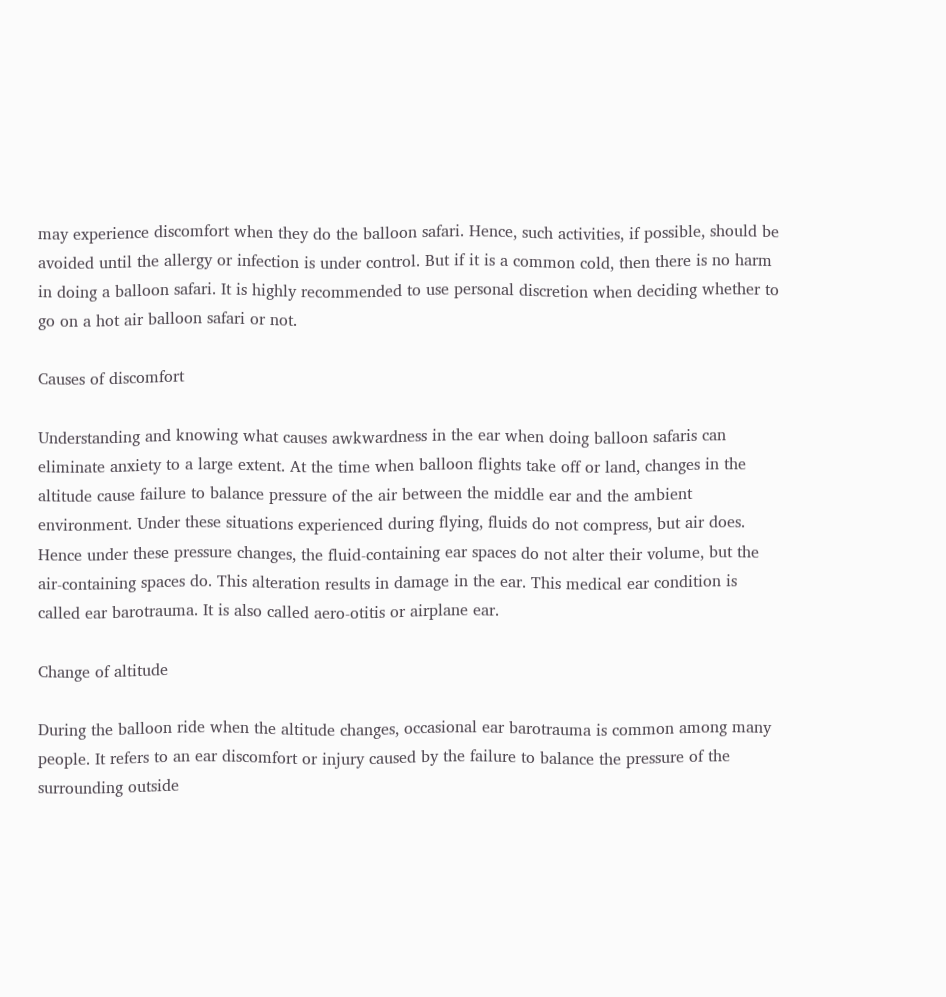may experience discomfort when they do the balloon safari. Hence, such activities, if possible, should be avoided until the allergy or infection is under control. But if it is a common cold, then there is no harm in doing a balloon safari. It is highly recommended to use personal discretion when deciding whether to go on a hot air balloon safari or not.

Causes of discomfort

Understanding and knowing what causes awkwardness in the ear when doing balloon safaris can eliminate anxiety to a large extent. At the time when balloon flights take off or land, changes in the altitude cause failure to balance pressure of the air between the middle ear and the ambient environment. Under these situations experienced during flying, fluids do not compress, but air does. Hence under these pressure changes, the fluid-containing ear spaces do not alter their volume, but the air-containing spaces do. This alteration results in damage in the ear. This medical ear condition is called ear barotrauma. It is also called aero-otitis or airplane ear.

Change of altitude

During the balloon ride when the altitude changes, occasional ear barotrauma is common among many people. It refers to an ear discomfort or injury caused by the failure to balance the pressure of the surrounding outside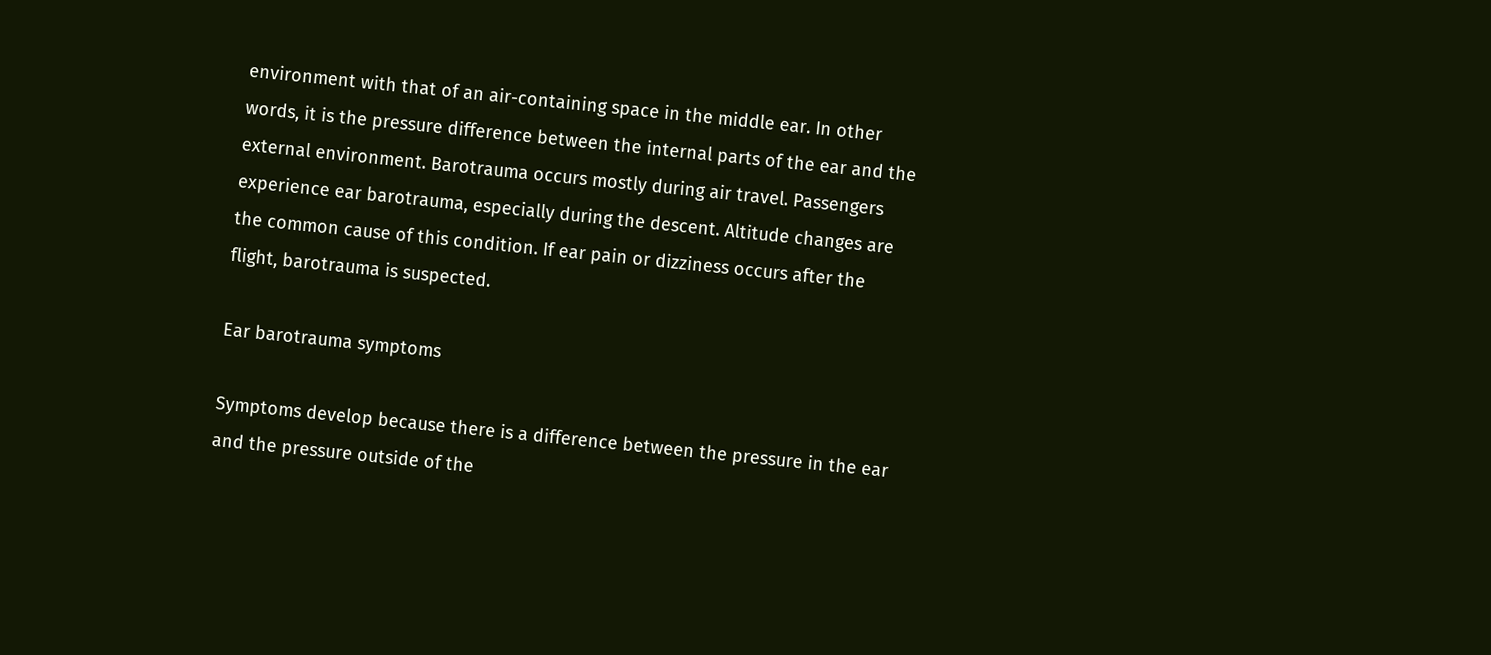environment with that of an air-containing space in the middle ear. In other words, it is the pressure difference between the internal parts of the ear and the external environment. Barotrauma occurs mostly during air travel. Passengers experience ear barotrauma, especially during the descent. Altitude changes are the common cause of this condition. If ear pain or dizziness occurs after the flight, barotrauma is suspected.

Ear barotrauma symptoms

Symptoms develop because there is a difference between the pressure in the ear and the pressure outside of the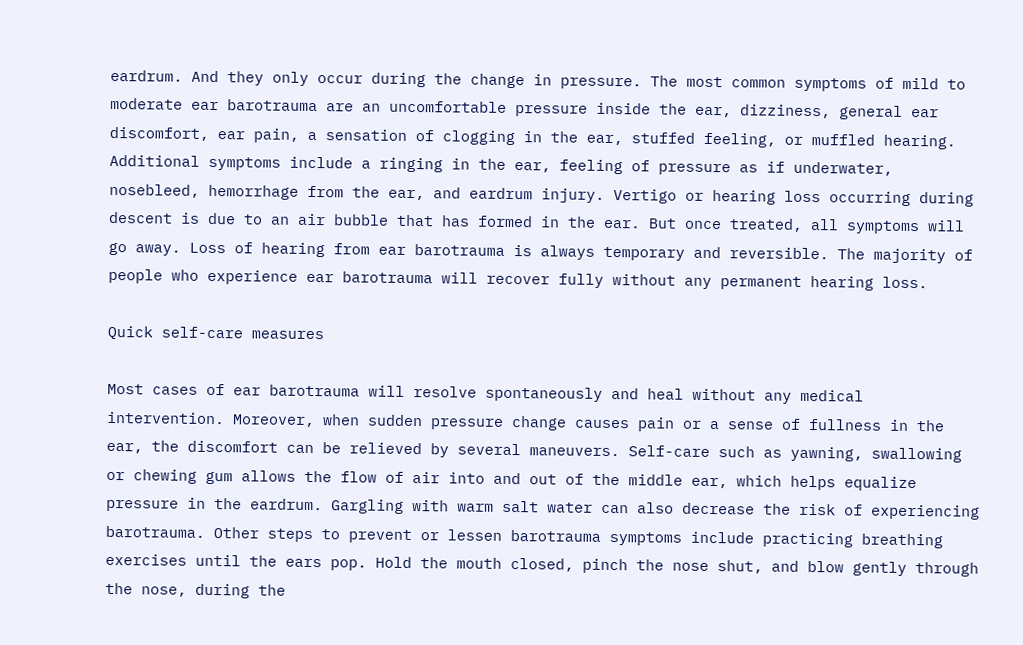eardrum. And they only occur during the change in pressure. The most common symptoms of mild to moderate ear barotrauma are an uncomfortable pressure inside the ear, dizziness, general ear discomfort, ear pain, a sensation of clogging in the ear, stuffed feeling, or muffled hearing. Additional symptoms include a ringing in the ear, feeling of pressure as if underwater, nosebleed, hemorrhage from the ear, and eardrum injury. Vertigo or hearing loss occurring during descent is due to an air bubble that has formed in the ear. But once treated, all symptoms will go away. Loss of hearing from ear barotrauma is always temporary and reversible. The majority of people who experience ear barotrauma will recover fully without any permanent hearing loss.

Quick self-care measures

Most cases of ear barotrauma will resolve spontaneously and heal without any medical intervention. Moreover, when sudden pressure change causes pain or a sense of fullness in the ear, the discomfort can be relieved by several maneuvers. Self-care such as yawning, swallowing or chewing gum allows the flow of air into and out of the middle ear, which helps equalize pressure in the eardrum. Gargling with warm salt water can also decrease the risk of experiencing barotrauma. Other steps to prevent or lessen barotrauma symptoms include practicing breathing exercises until the ears pop. Hold the mouth closed, pinch the nose shut, and blow gently through the nose, during the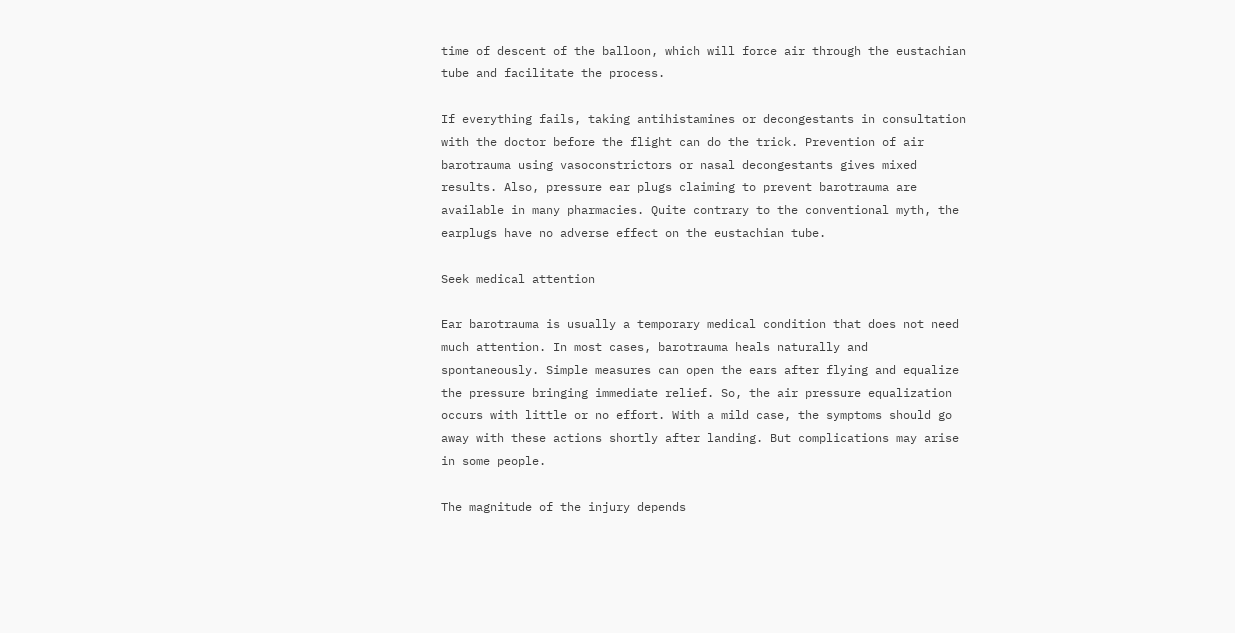time of descent of the balloon, which will force air through the eustachian tube and facilitate the process.

If everything fails, taking antihistamines or decongestants in consultation with the doctor before the flight can do the trick. Prevention of air barotrauma using vasoconstrictors or nasal decongestants gives mixed results. Also, pressure ear plugs claiming to prevent barotrauma are available in many pharmacies. Quite contrary to the conventional myth, the earplugs have no adverse effect on the eustachian tube.

Seek medical attention

Ear barotrauma is usually a temporary medical condition that does not need much attention. In most cases, barotrauma heals naturally and spontaneously. Simple measures can open the ears after flying and equalize the pressure bringing immediate relief. So, the air pressure equalization occurs with little or no effort. With a mild case, the symptoms should go away with these actions shortly after landing. But complications may arise in some people.

The magnitude of the injury depends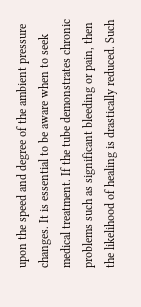upon the speed and degree of the ambient pressure changes. It is essential to be aware when to seek medical treatment. If the tube demonstrates chronic problems such as significant bleeding or pain, then the likelihood of healing is drastically reduced. Such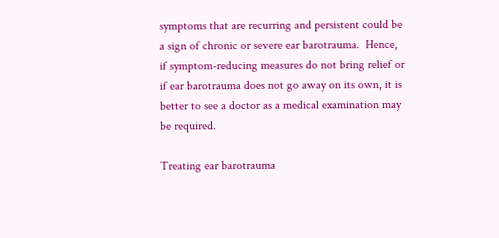symptoms that are recurring and persistent could be a sign of chronic or severe ear barotrauma.  Hence, if symptom-reducing measures do not bring relief or if ear barotrauma does not go away on its own, it is better to see a doctor as a medical examination may be required.

Treating ear barotrauma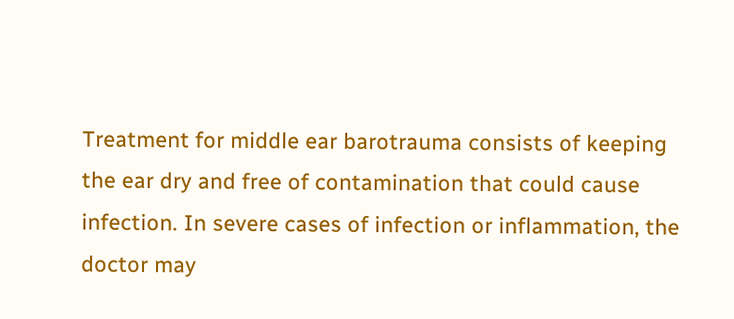Treatment for middle ear barotrauma consists of keeping the ear dry and free of contamination that could cause infection. In severe cases of infection or inflammation, the doctor may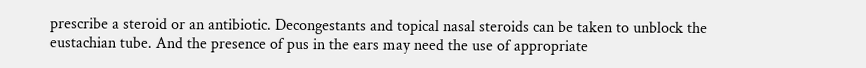prescribe a steroid or an antibiotic. Decongestants and topical nasal steroids can be taken to unblock the eustachian tube. And the presence of pus in the ears may need the use of appropriate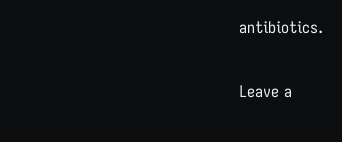antibiotics.

Leave a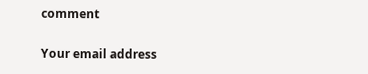comment

Your email address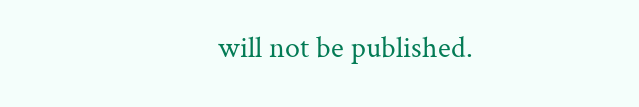will not be published.